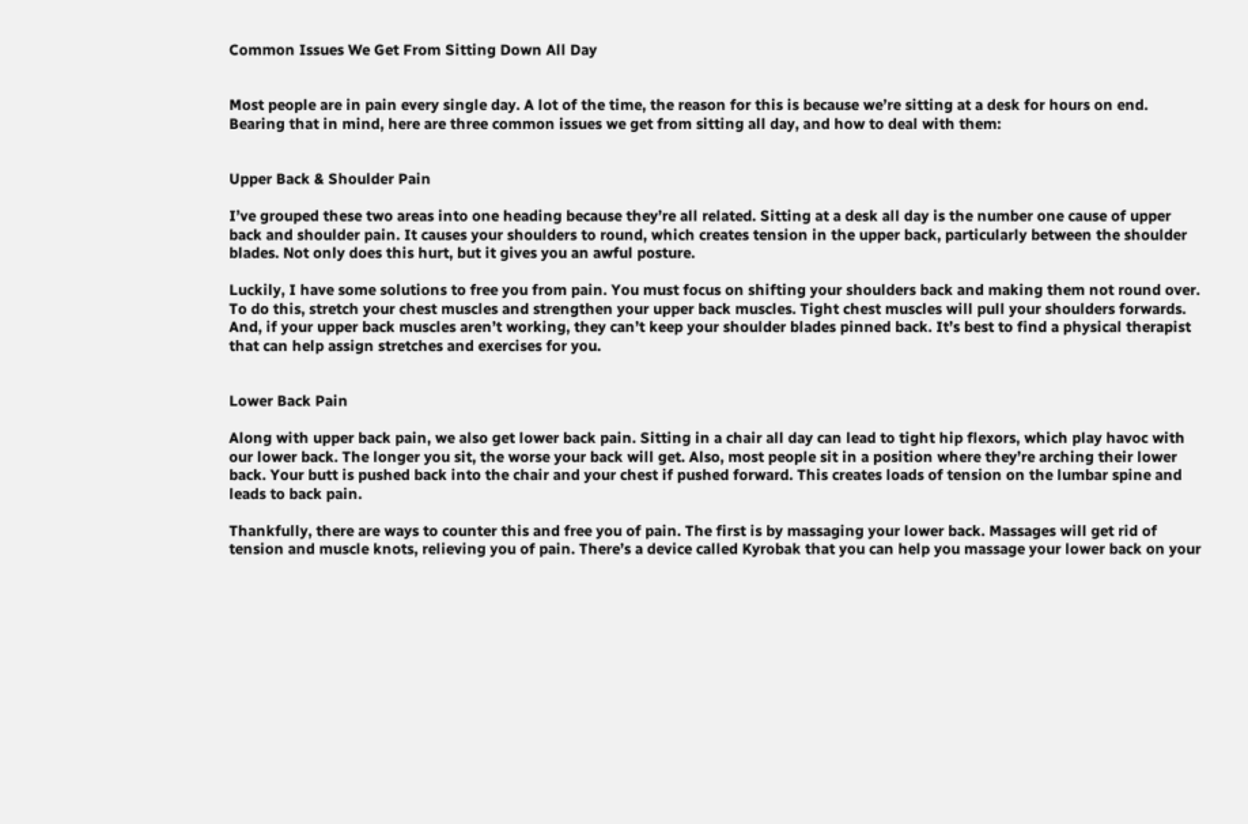Common Issues We Get From Sitting Down All Day


Most people are in pain every single day. A lot of the time, the reason for this is because we’re sitting at a desk for hours on end. Bearing that in mind, here are three common issues we get from sitting all day, and how to deal with them:


Upper Back & Shoulder Pain

I’ve grouped these two areas into one heading because they’re all related. Sitting at a desk all day is the number one cause of upper back and shoulder pain. It causes your shoulders to round, which creates tension in the upper back, particularly between the shoulder blades. Not only does this hurt, but it gives you an awful posture.

Luckily, I have some solutions to free you from pain. You must focus on shifting your shoulders back and making them not round over. To do this, stretch your chest muscles and strengthen your upper back muscles. Tight chest muscles will pull your shoulders forwards. And, if your upper back muscles aren’t working, they can’t keep your shoulder blades pinned back. It’s best to find a physical therapist that can help assign stretches and exercises for you.


Lower Back Pain

Along with upper back pain, we also get lower back pain. Sitting in a chair all day can lead to tight hip flexors, which play havoc with our lower back. The longer you sit, the worse your back will get. Also, most people sit in a position where they’re arching their lower back. Your butt is pushed back into the chair and your chest if pushed forward. This creates loads of tension on the lumbar spine and leads to back pain.

Thankfully, there are ways to counter this and free you of pain. The first is by massaging your lower back. Massages will get rid of tension and muscle knots, relieving you of pain. There’s a device called Kyrobak that you can help you massage your lower back on your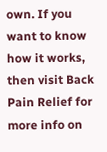own. If you want to know how it works, then visit Back Pain Relief for more info on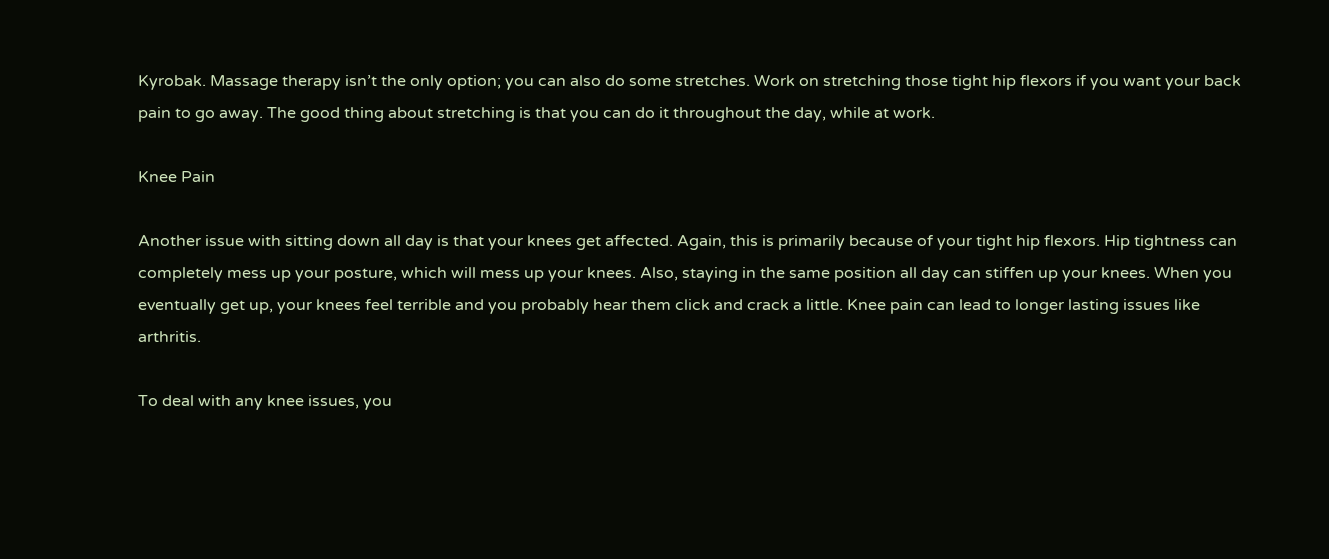Kyrobak. Massage therapy isn’t the only option; you can also do some stretches. Work on stretching those tight hip flexors if you want your back pain to go away. The good thing about stretching is that you can do it throughout the day, while at work.

Knee Pain

Another issue with sitting down all day is that your knees get affected. Again, this is primarily because of your tight hip flexors. Hip tightness can completely mess up your posture, which will mess up your knees. Also, staying in the same position all day can stiffen up your knees. When you eventually get up, your knees feel terrible and you probably hear them click and crack a little. Knee pain can lead to longer lasting issues like arthritis.

To deal with any knee issues, you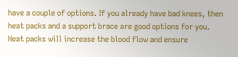have a couple of options. If you already have bad knees, then heat packs and a support brace are good options for you. Heat packs will increase the blood flow and ensure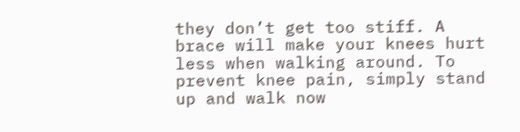they don’t get too stiff. A brace will make your knees hurt less when walking around. To prevent knee pain, simply stand up and walk now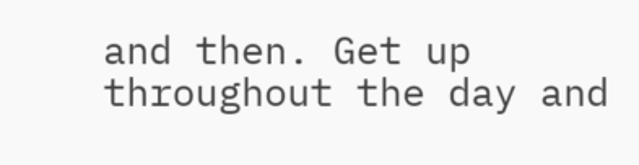and then. Get up throughout the day and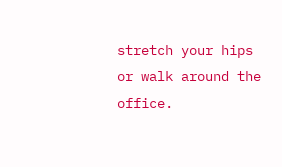stretch your hips or walk around the office.